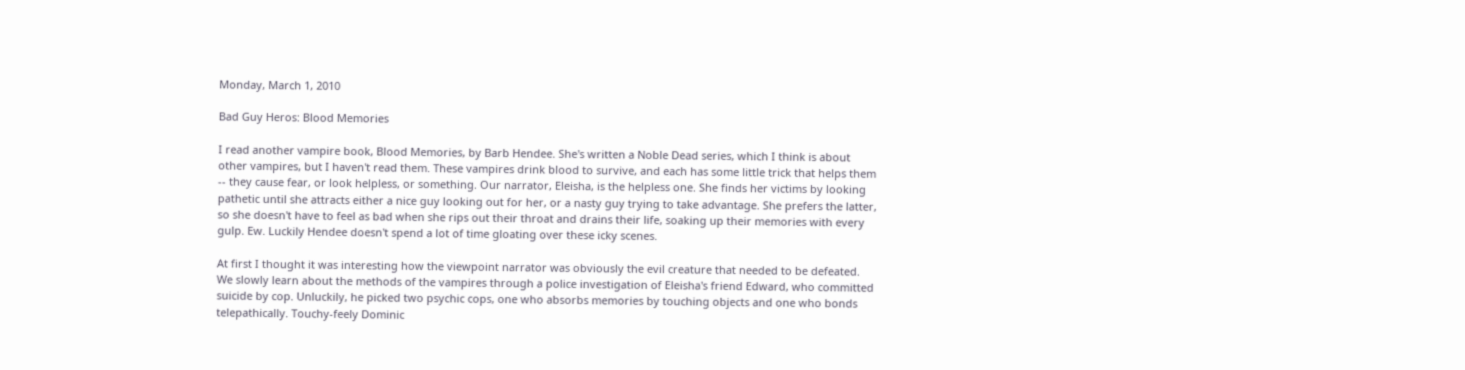Monday, March 1, 2010

Bad Guy Heros: Blood Memories

I read another vampire book, Blood Memories, by Barb Hendee. She's written a Noble Dead series, which I think is about other vampires, but I haven't read them. These vampires drink blood to survive, and each has some little trick that helps them -- they cause fear, or look helpless, or something. Our narrator, Eleisha, is the helpless one. She finds her victims by looking pathetic until she attracts either a nice guy looking out for her, or a nasty guy trying to take advantage. She prefers the latter, so she doesn't have to feel as bad when she rips out their throat and drains their life, soaking up their memories with every gulp. Ew. Luckily Hendee doesn't spend a lot of time gloating over these icky scenes.

At first I thought it was interesting how the viewpoint narrator was obviously the evil creature that needed to be defeated. We slowly learn about the methods of the vampires through a police investigation of Eleisha's friend Edward, who committed suicide by cop. Unluckily, he picked two psychic cops, one who absorbs memories by touching objects and one who bonds telepathically. Touchy-feely Dominic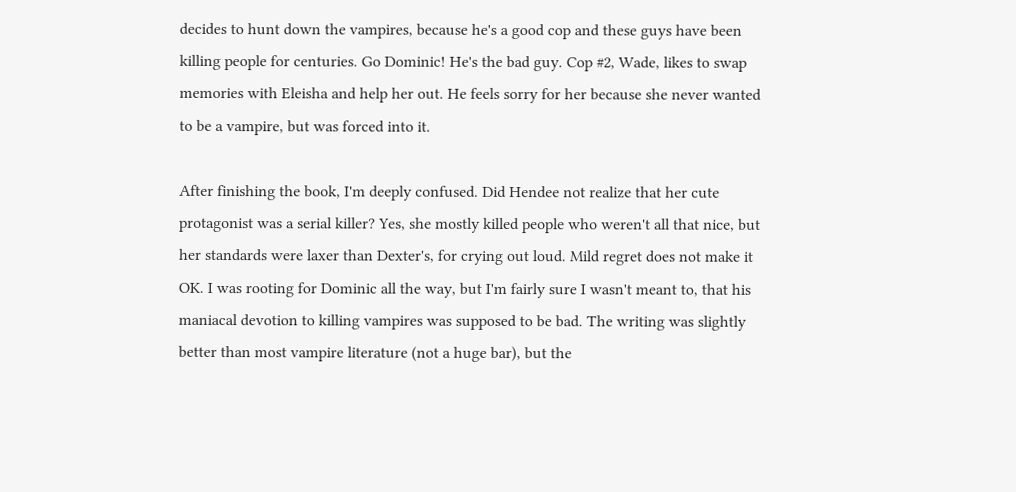decides to hunt down the vampires, because he's a good cop and these guys have been killing people for centuries. Go Dominic! He's the bad guy. Cop #2, Wade, likes to swap memories with Eleisha and help her out. He feels sorry for her because she never wanted to be a vampire, but was forced into it.

After finishing the book, I'm deeply confused. Did Hendee not realize that her cute protagonist was a serial killer? Yes, she mostly killed people who weren't all that nice, but her standards were laxer than Dexter's, for crying out loud. Mild regret does not make it OK. I was rooting for Dominic all the way, but I'm fairly sure I wasn't meant to, that his maniacal devotion to killing vampires was supposed to be bad. The writing was slightly better than most vampire literature (not a huge bar), but the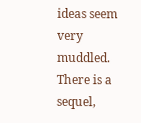ideas seem very muddled. There is a sequel,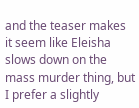and the teaser makes it seem like Eleisha slows down on the mass murder thing, but I prefer a slightly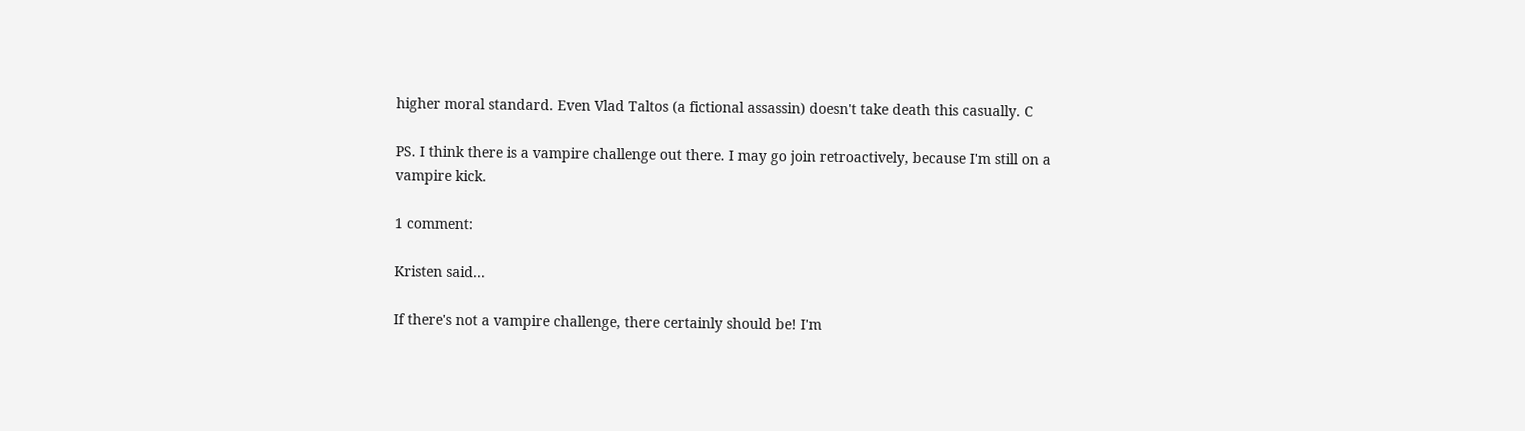higher moral standard. Even Vlad Taltos (a fictional assassin) doesn't take death this casually. C

PS. I think there is a vampire challenge out there. I may go join retroactively, because I'm still on a vampire kick.

1 comment:

Kristen said...

If there's not a vampire challenge, there certainly should be! I'm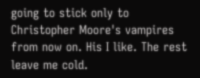going to stick only to Christopher Moore's vampires from now on. His I like. The rest leave me cold.